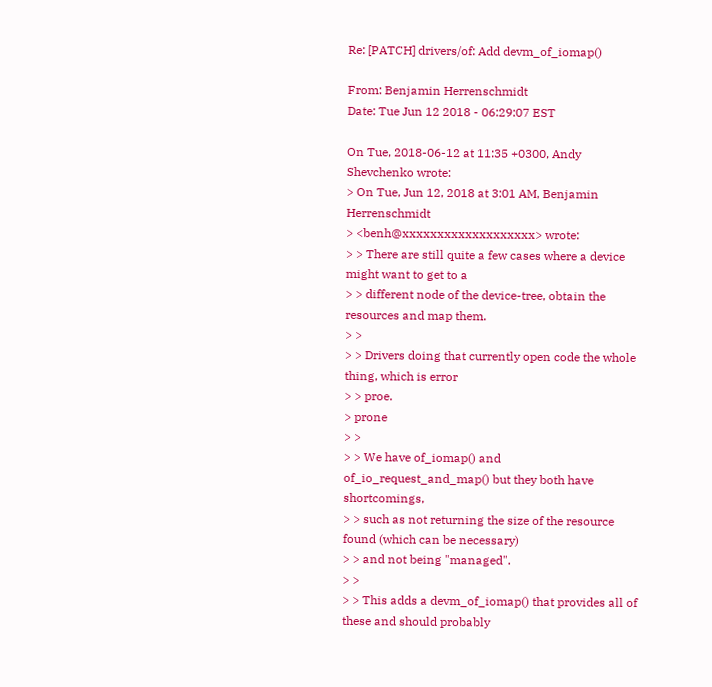Re: [PATCH] drivers/of: Add devm_of_iomap()

From: Benjamin Herrenschmidt
Date: Tue Jun 12 2018 - 06:29:07 EST

On Tue, 2018-06-12 at 11:35 +0300, Andy Shevchenko wrote:
> On Tue, Jun 12, 2018 at 3:01 AM, Benjamin Herrenschmidt
> <benh@xxxxxxxxxxxxxxxxxxx> wrote:
> > There are still quite a few cases where a device might want to get to a
> > different node of the device-tree, obtain the resources and map them.
> >
> > Drivers doing that currently open code the whole thing, which is error
> > proe.
> prone
> >
> > We have of_iomap() and of_io_request_and_map() but they both have shortcomings,
> > such as not returning the size of the resource found (which can be necessary)
> > and not being "managed".
> >
> > This adds a devm_of_iomap() that provides all of these and should probably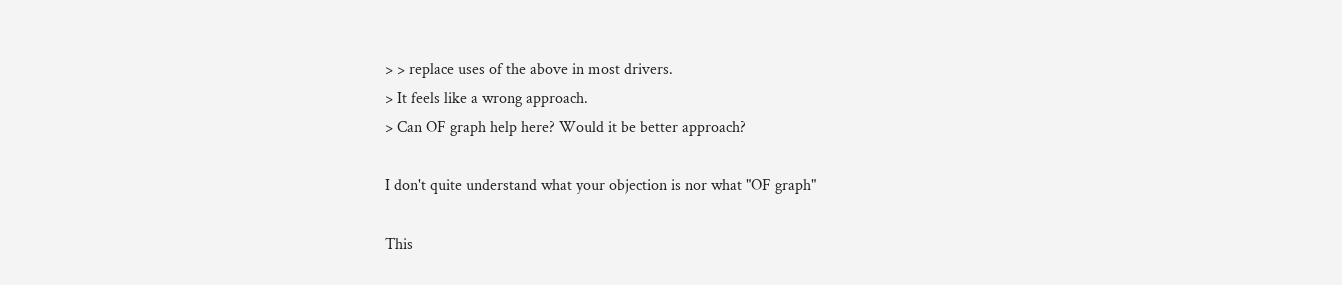> > replace uses of the above in most drivers.
> It feels like a wrong approach.
> Can OF graph help here? Would it be better approach?

I don't quite understand what your objection is nor what "OF graph"

This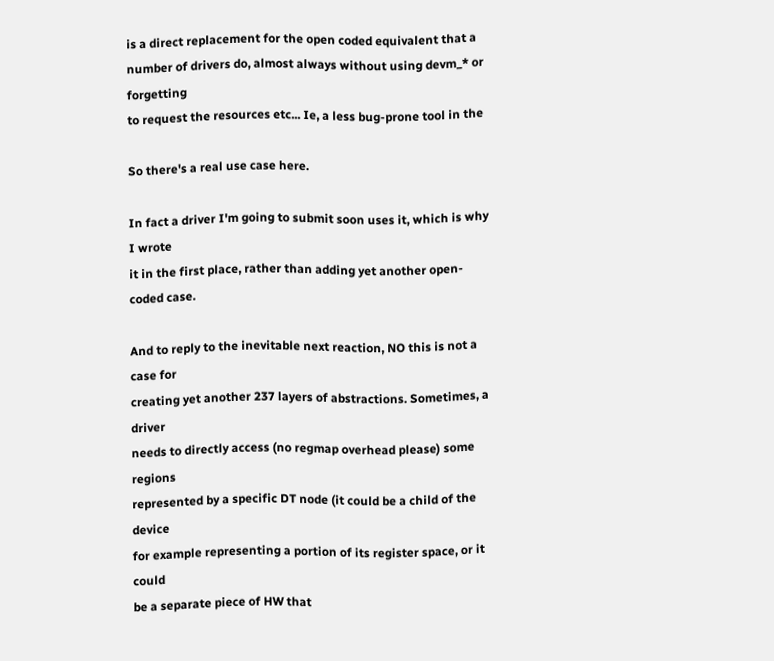is a direct replacement for the open coded equivalent that a
number of drivers do, almost always without using devm_* or forgetting
to request the resources etc... Ie, a less bug-prone tool in the

So there's a real use case here.

In fact a driver I'm going to submit soon uses it, which is why I wrote
it in the first place, rather than adding yet another open-coded case.

And to reply to the inevitable next reaction, NO this is not a case for
creating yet another 237 layers of abstractions. Sometimes, a driver
needs to directly access (no regmap overhead please) some regions
represented by a specific DT node (it could be a child of the device
for example representing a portion of its register space, or it could
be a separate piece of HW that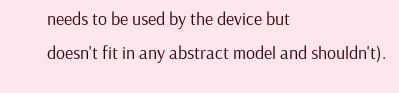needs to be used by the device but
doesn't fit in any abstract model and shouldn't).